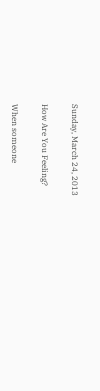Sunday, March 24, 2013

How Are You Feeling?

When someone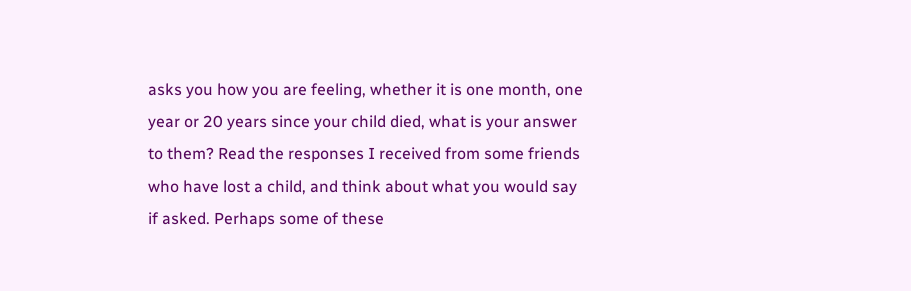asks you how you are feeling, whether it is one month, one year or 20 years since your child died, what is your answer to them? Read the responses I received from some friends who have lost a child, and think about what you would say if asked. Perhaps some of these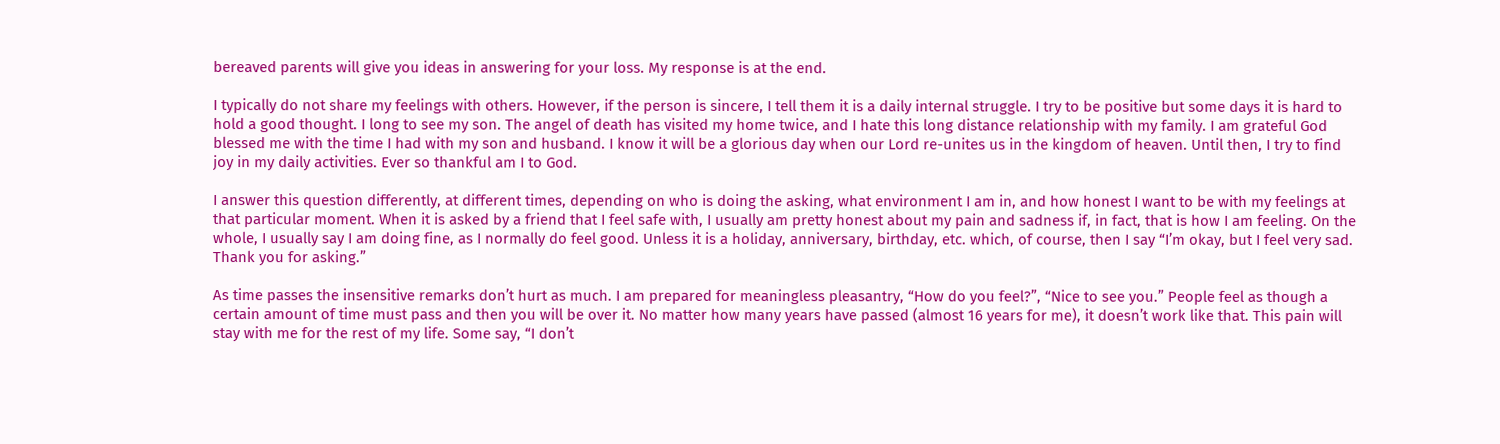bereaved parents will give you ideas in answering for your loss. My response is at the end.

I typically do not share my feelings with others. However, if the person is sincere, I tell them it is a daily internal struggle. I try to be positive but some days it is hard to hold a good thought. I long to see my son. The angel of death has visited my home twice, and I hate this long distance relationship with my family. I am grateful God blessed me with the time I had with my son and husband. I know it will be a glorious day when our Lord re-unites us in the kingdom of heaven. Until then, I try to find joy in my daily activities. Ever so thankful am I to God.

I answer this question differently, at different times, depending on who is doing the asking, what environment I am in, and how honest I want to be with my feelings at that particular moment. When it is asked by a friend that I feel safe with, I usually am pretty honest about my pain and sadness if, in fact, that is how I am feeling. On the whole, I usually say I am doing fine, as I normally do feel good. Unless it is a holiday, anniversary, birthday, etc. which, of course, then I say “I’m okay, but I feel very sad. Thank you for asking.”

As time passes the insensitive remarks don’t hurt as much. I am prepared for meaningless pleasantry, “How do you feel?”, “Nice to see you.” People feel as though a certain amount of time must pass and then you will be over it. No matter how many years have passed (almost 16 years for me), it doesn’t work like that. This pain will stay with me for the rest of my life. Some say, “I don’t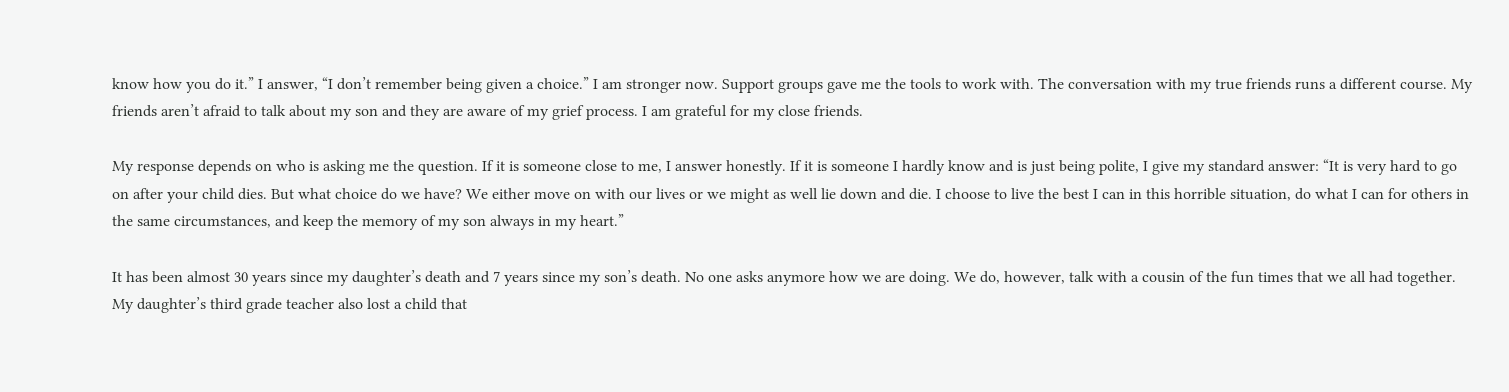know how you do it.” I answer, “I don’t remember being given a choice.” I am stronger now. Support groups gave me the tools to work with. The conversation with my true friends runs a different course. My friends aren’t afraid to talk about my son and they are aware of my grief process. I am grateful for my close friends.

My response depends on who is asking me the question. If it is someone close to me, I answer honestly. If it is someone I hardly know and is just being polite, I give my standard answer: “It is very hard to go on after your child dies. But what choice do we have? We either move on with our lives or we might as well lie down and die. I choose to live the best I can in this horrible situation, do what I can for others in the same circumstances, and keep the memory of my son always in my heart.”

It has been almost 30 years since my daughter’s death and 7 years since my son’s death. No one asks anymore how we are doing. We do, however, talk with a cousin of the fun times that we all had together. My daughter’s third grade teacher also lost a child that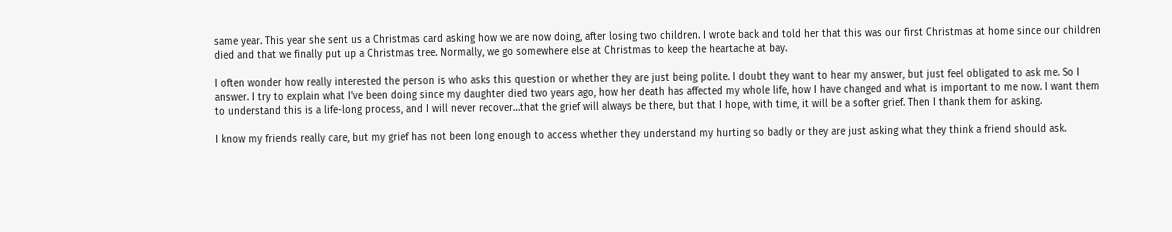same year. This year she sent us a Christmas card asking how we are now doing, after losing two children. I wrote back and told her that this was our first Christmas at home since our children died and that we finally put up a Christmas tree. Normally, we go somewhere else at Christmas to keep the heartache at bay.

I often wonder how really interested the person is who asks this question or whether they are just being polite. I doubt they want to hear my answer, but just feel obligated to ask me. So I answer. I try to explain what I’ve been doing since my daughter died two years ago, how her death has affected my whole life, how I have changed and what is important to me now. I want them to understand this is a life-long process, and I will never recover…that the grief will always be there, but that I hope, with time, it will be a softer grief. Then I thank them for asking.

I know my friends really care, but my grief has not been long enough to access whether they understand my hurting so badly or they are just asking what they think a friend should ask.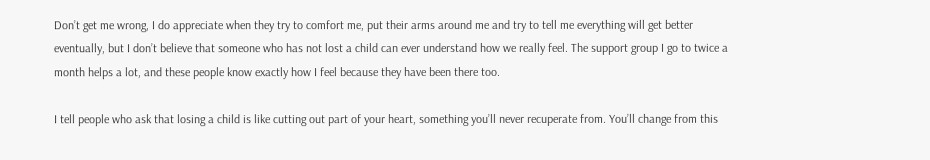Don’t get me wrong, I do appreciate when they try to comfort me, put their arms around me and try to tell me everything will get better eventually, but I don’t believe that someone who has not lost a child can ever understand how we really feel. The support group I go to twice a month helps a lot, and these people know exactly how I feel because they have been there too.

I tell people who ask that losing a child is like cutting out part of your heart, something you’ll never recuperate from. You’ll change from this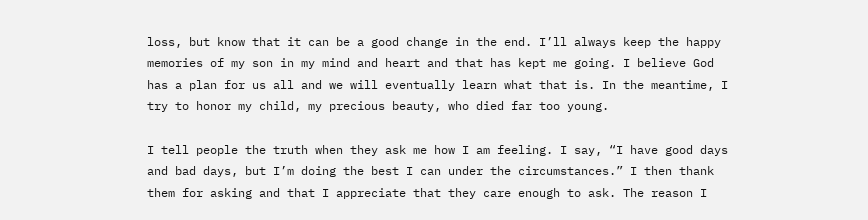loss, but know that it can be a good change in the end. I’ll always keep the happy memories of my son in my mind and heart and that has kept me going. I believe God has a plan for us all and we will eventually learn what that is. In the meantime, I try to honor my child, my precious beauty, who died far too young.

I tell people the truth when they ask me how I am feeling. I say, “I have good days and bad days, but I’m doing the best I can under the circumstances.” I then thank them for asking and that I appreciate that they care enough to ask. The reason I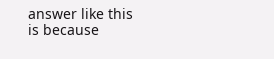answer like this is because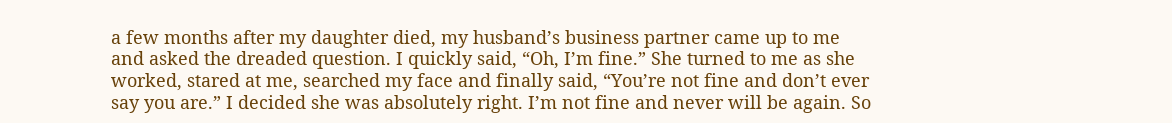a few months after my daughter died, my husband’s business partner came up to me and asked the dreaded question. I quickly said, “Oh, I’m fine.” She turned to me as she worked, stared at me, searched my face and finally said, “You’re not fine and don’t ever say you are.” I decided she was absolutely right. I’m not fine and never will be again. So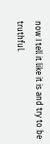now I tell it like it is and try to be truthful.